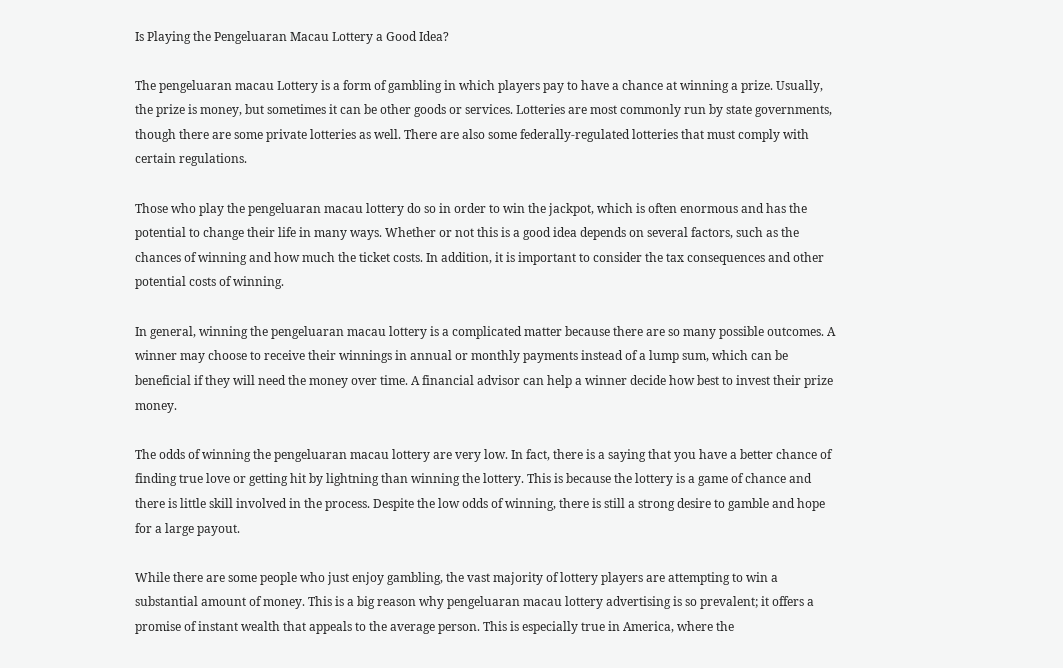Is Playing the Pengeluaran Macau Lottery a Good Idea?

The pengeluaran macau Lottery is a form of gambling in which players pay to have a chance at winning a prize. Usually, the prize is money, but sometimes it can be other goods or services. Lotteries are most commonly run by state governments, though there are some private lotteries as well. There are also some federally-regulated lotteries that must comply with certain regulations.

Those who play the pengeluaran macau lottery do so in order to win the jackpot, which is often enormous and has the potential to change their life in many ways. Whether or not this is a good idea depends on several factors, such as the chances of winning and how much the ticket costs. In addition, it is important to consider the tax consequences and other potential costs of winning.

In general, winning the pengeluaran macau lottery is a complicated matter because there are so many possible outcomes. A winner may choose to receive their winnings in annual or monthly payments instead of a lump sum, which can be beneficial if they will need the money over time. A financial advisor can help a winner decide how best to invest their prize money.

The odds of winning the pengeluaran macau lottery are very low. In fact, there is a saying that you have a better chance of finding true love or getting hit by lightning than winning the lottery. This is because the lottery is a game of chance and there is little skill involved in the process. Despite the low odds of winning, there is still a strong desire to gamble and hope for a large payout.

While there are some people who just enjoy gambling, the vast majority of lottery players are attempting to win a substantial amount of money. This is a big reason why pengeluaran macau lottery advertising is so prevalent; it offers a promise of instant wealth that appeals to the average person. This is especially true in America, where the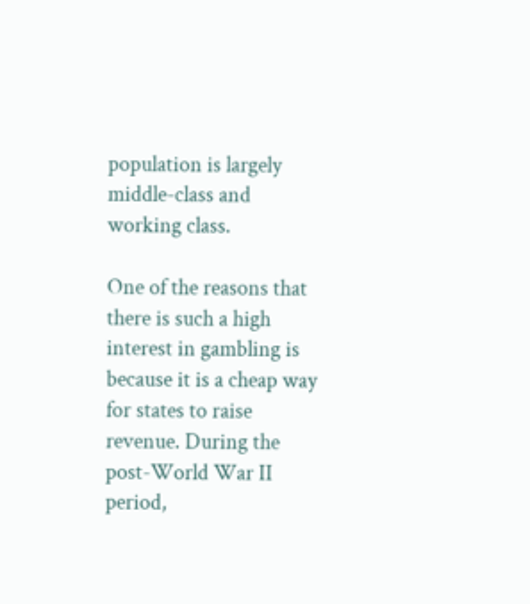population is largely middle-class and working class.

One of the reasons that there is such a high interest in gambling is because it is a cheap way for states to raise revenue. During the post-World War II period,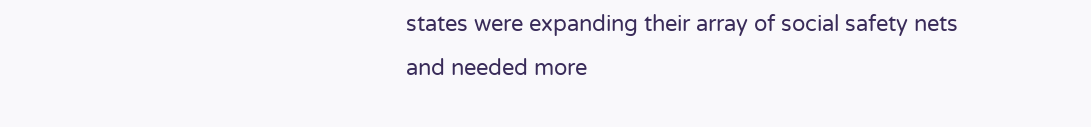states were expanding their array of social safety nets and needed more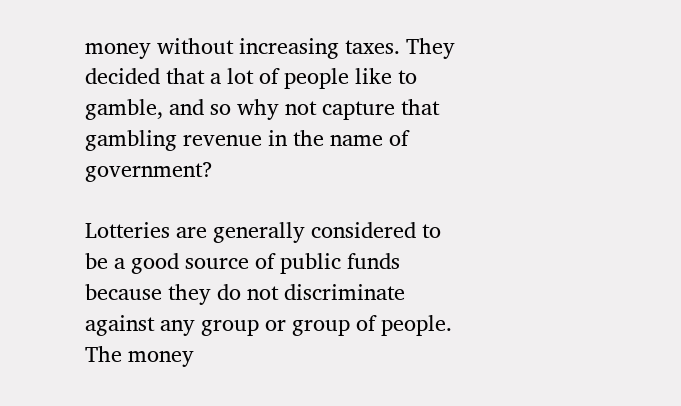money without increasing taxes. They decided that a lot of people like to gamble, and so why not capture that gambling revenue in the name of government?

Lotteries are generally considered to be a good source of public funds because they do not discriminate against any group or group of people. The money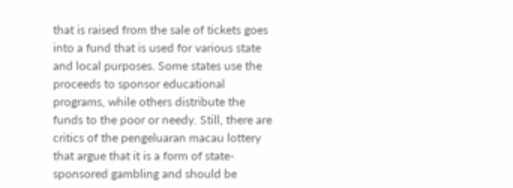that is raised from the sale of tickets goes into a fund that is used for various state and local purposes. Some states use the proceeds to sponsor educational programs, while others distribute the funds to the poor or needy. Still, there are critics of the pengeluaran macau lottery that argue that it is a form of state-sponsored gambling and should be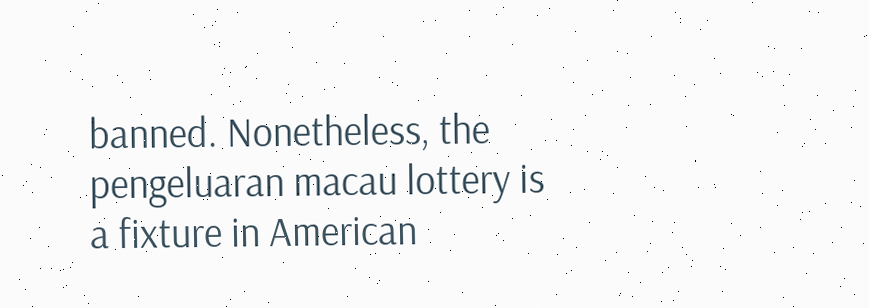banned. Nonetheless, the pengeluaran macau lottery is a fixture in American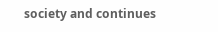society and continues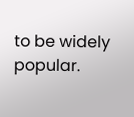to be widely popular.